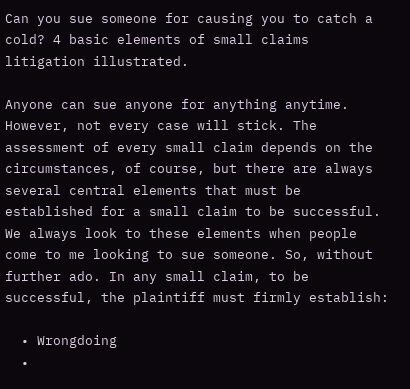Can you sue someone for causing you to catch a cold? 4 basic elements of small claims litigation illustrated.

Anyone can sue anyone for anything anytime. However, not every case will stick. The assessment of every small claim depends on the circumstances, of course, but there are always several central elements that must be established for a small claim to be successful. We always look to these elements when people come to me looking to sue someone. So, without further ado. In any small claim, to be successful, the plaintiff must firmly establish:

  • Wrongdoing
  •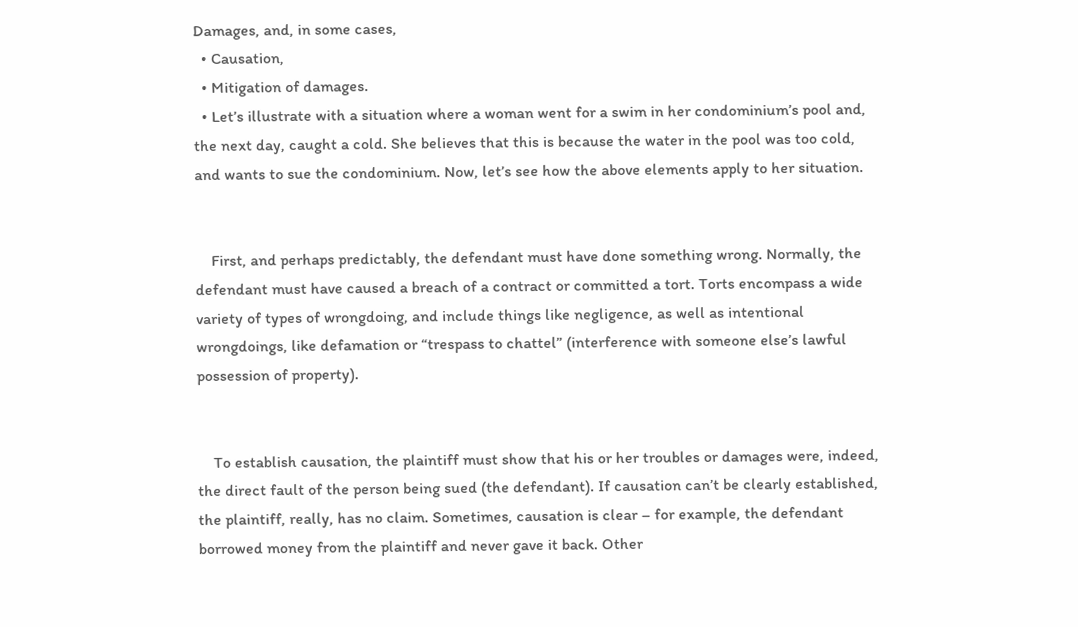Damages, and, in some cases,
  • Causation,
  • Mitigation of damages.
  • Let’s illustrate with a situation where a woman went for a swim in her condominium’s pool and, the next day, caught a cold. She believes that this is because the water in the pool was too cold, and wants to sue the condominium. Now, let’s see how the above elements apply to her situation.


    First, and perhaps predictably, the defendant must have done something wrong. Normally, the defendant must have caused a breach of a contract or committed a tort. Torts encompass a wide variety of types of wrongdoing, and include things like negligence, as well as intentional wrongdoings, like defamation or “trespass to chattel” (interference with someone else’s lawful possession of property).


    To establish causation, the plaintiff must show that his or her troubles or damages were, indeed, the direct fault of the person being sued (the defendant). If causation can’t be clearly established, the plaintiff, really, has no claim. Sometimes, causation is clear – for example, the defendant borrowed money from the plaintiff and never gave it back. Other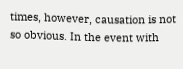times, however, causation is not so obvious. In the event with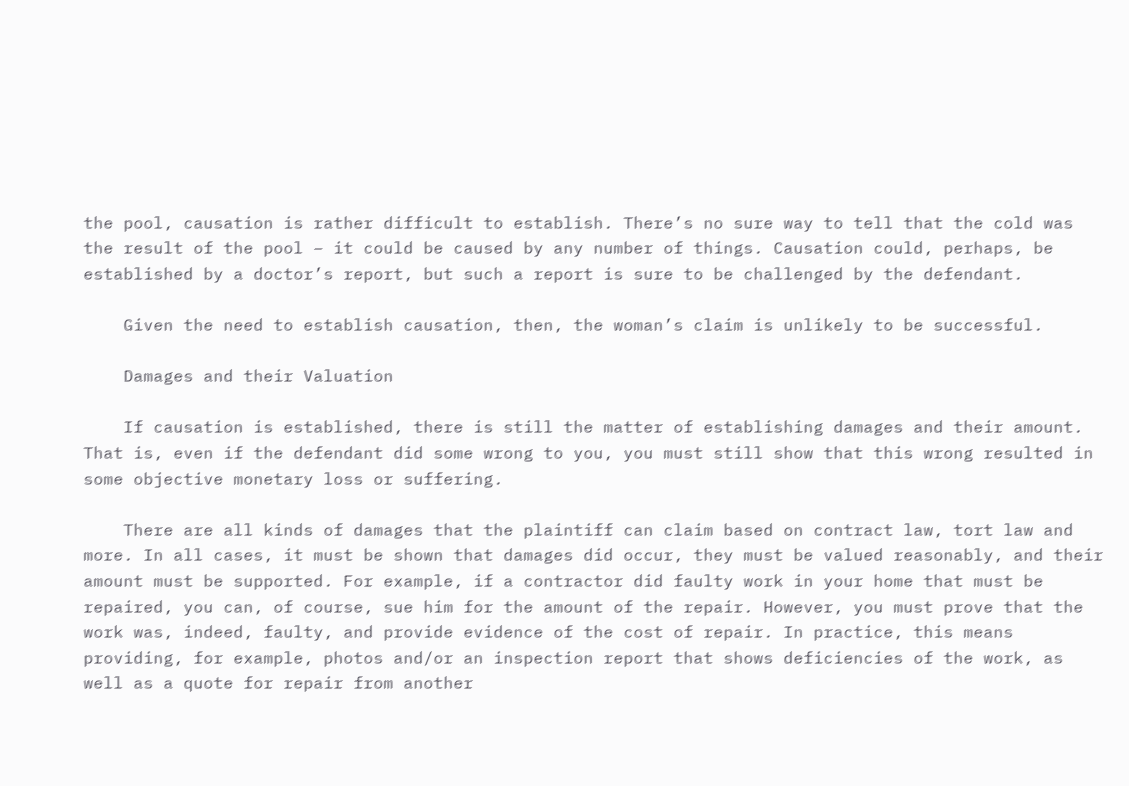the pool, causation is rather difficult to establish. There’s no sure way to tell that the cold was the result of the pool – it could be caused by any number of things. Causation could, perhaps, be established by a doctor’s report, but such a report is sure to be challenged by the defendant.

    Given the need to establish causation, then, the woman’s claim is unlikely to be successful.

    Damages and their Valuation

    If causation is established, there is still the matter of establishing damages and their amount. That is, even if the defendant did some wrong to you, you must still show that this wrong resulted in some objective monetary loss or suffering.

    There are all kinds of damages that the plaintiff can claim based on contract law, tort law and more. In all cases, it must be shown that damages did occur, they must be valued reasonably, and their amount must be supported. For example, if a contractor did faulty work in your home that must be repaired, you can, of course, sue him for the amount of the repair. However, you must prove that the work was, indeed, faulty, and provide evidence of the cost of repair. In practice, this means providing, for example, photos and/or an inspection report that shows deficiencies of the work, as well as a quote for repair from another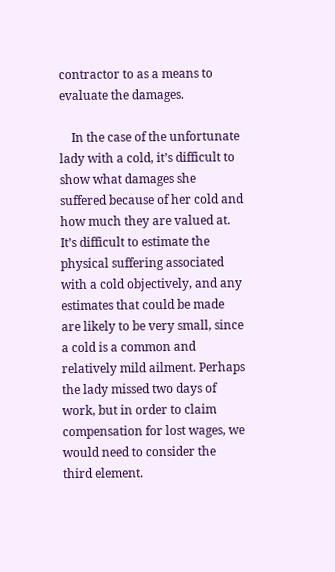contractor to as a means to evaluate the damages.

    In the case of the unfortunate lady with a cold, it’s difficult to show what damages she suffered because of her cold and how much they are valued at. It’s difficult to estimate the physical suffering associated with a cold objectively, and any estimates that could be made are likely to be very small, since a cold is a common and relatively mild ailment. Perhaps the lady missed two days of work, but in order to claim compensation for lost wages, we would need to consider the third element.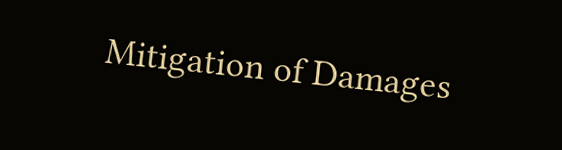Mitigation of Damages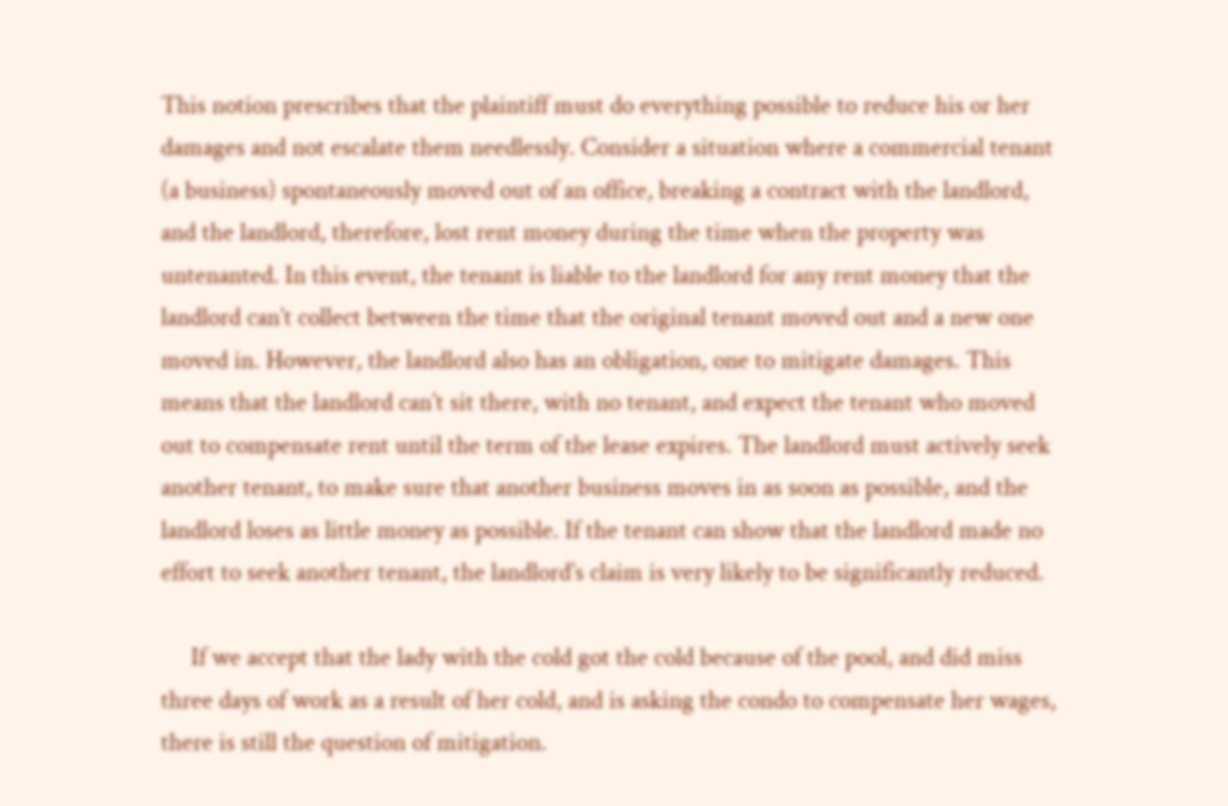This notion prescribes that the plaintiff must do everything possible to reduce his or her damages and not escalate them needlessly. Consider a situation where a commercial tenant (a business) spontaneously moved out of an office, breaking a contract with the landlord, and the landlord, therefore, lost rent money during the time when the property was untenanted. In this event, the tenant is liable to the landlord for any rent money that the landlord can’t collect between the time that the original tenant moved out and a new one moved in. However, the landlord also has an obligation, one to mitigate damages. This means that the landlord can’t sit there, with no tenant, and expect the tenant who moved out to compensate rent until the term of the lease expires. The landlord must actively seek another tenant, to make sure that another business moves in as soon as possible, and the landlord loses as little money as possible. If the tenant can show that the landlord made no effort to seek another tenant, the landlord’s claim is very likely to be significantly reduced.

     If we accept that the lady with the cold got the cold because of the pool, and did miss three days of work as a result of her cold, and is asking the condo to compensate her wages, there is still the question of mitigation.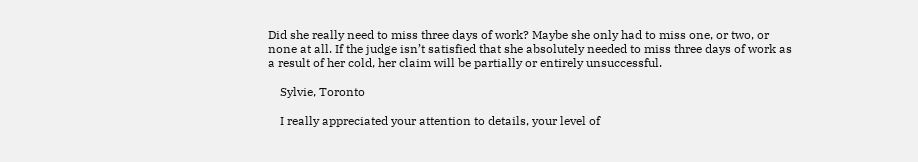Did she really need to miss three days of work? Maybe she only had to miss one, or two, or none at all. If the judge isn’t satisfied that she absolutely needed to miss three days of work as a result of her cold, her claim will be partially or entirely unsuccessful.

    Sylvie, Toronto

    I really appreciated your attention to details, your level of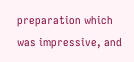preparation which was impressive, and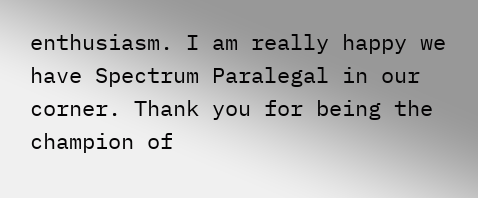enthusiasm. I am really happy we have Spectrum Paralegal in our corner. Thank you for being the champion of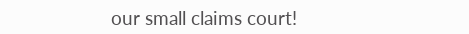our small claims court!